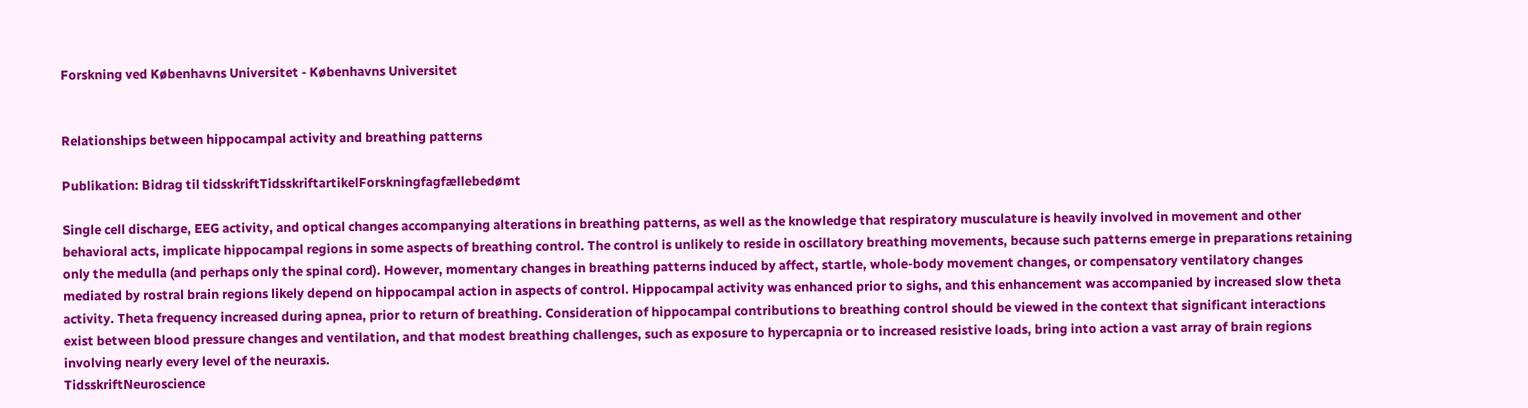Forskning ved Københavns Universitet - Københavns Universitet


Relationships between hippocampal activity and breathing patterns

Publikation: Bidrag til tidsskriftTidsskriftartikelForskningfagfællebedømt

Single cell discharge, EEG activity, and optical changes accompanying alterations in breathing patterns, as well as the knowledge that respiratory musculature is heavily involved in movement and other behavioral acts, implicate hippocampal regions in some aspects of breathing control. The control is unlikely to reside in oscillatory breathing movements, because such patterns emerge in preparations retaining only the medulla (and perhaps only the spinal cord). However, momentary changes in breathing patterns induced by affect, startle, whole-body movement changes, or compensatory ventilatory changes mediated by rostral brain regions likely depend on hippocampal action in aspects of control. Hippocampal activity was enhanced prior to sighs, and this enhancement was accompanied by increased slow theta activity. Theta frequency increased during apnea, prior to return of breathing. Consideration of hippocampal contributions to breathing control should be viewed in the context that significant interactions exist between blood pressure changes and ventilation, and that modest breathing challenges, such as exposure to hypercapnia or to increased resistive loads, bring into action a vast array of brain regions involving nearly every level of the neuraxis.
TidsskriftNeuroscience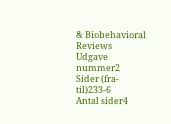& Biobehavioral Reviews
Udgave nummer2
Sider (fra-til)233-6
Antal sider4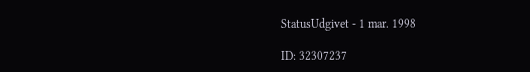StatusUdgivet - 1 mar. 1998

ID: 32307237